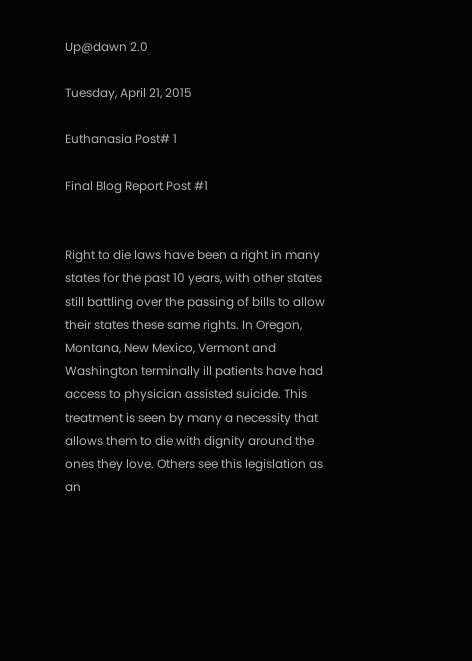Up@dawn 2.0

Tuesday, April 21, 2015

Euthanasia Post# 1

Final Blog Report Post #1


Right to die laws have been a right in many states for the past 10 years, with other states still battling over the passing of bills to allow their states these same rights. In Oregon, Montana, New Mexico, Vermont and Washington terminally ill patients have had access to physician assisted suicide. This treatment is seen by many a necessity that allows them to die with dignity around the ones they love. Others see this legislation as an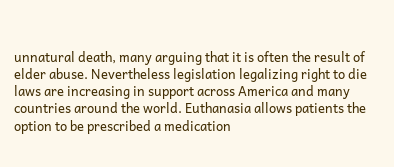unnatural death, many arguing that it is often the result of elder abuse. Nevertheless legislation legalizing right to die laws are increasing in support across America and many countries around the world. Euthanasia allows patients the option to be prescribed a medication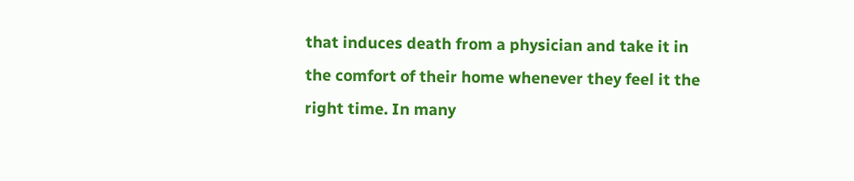that induces death from a physician and take it in the comfort of their home whenever they feel it the right time. In many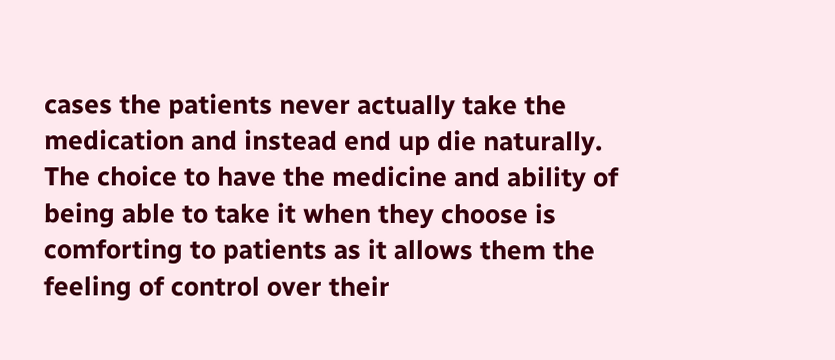cases the patients never actually take the medication and instead end up die naturally. The choice to have the medicine and ability of being able to take it when they choose is comforting to patients as it allows them the feeling of control over their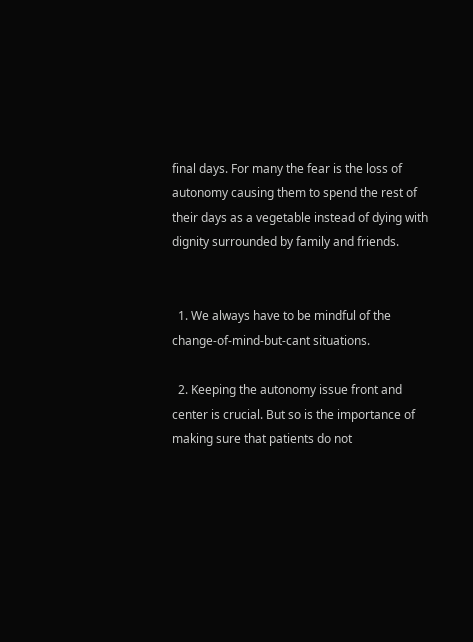final days. For many the fear is the loss of autonomy causing them to spend the rest of their days as a vegetable instead of dying with dignity surrounded by family and friends.


  1. We always have to be mindful of the change-of-mind-but-cant situations.

  2. Keeping the autonomy issue front and center is crucial. But so is the importance of making sure that patients do not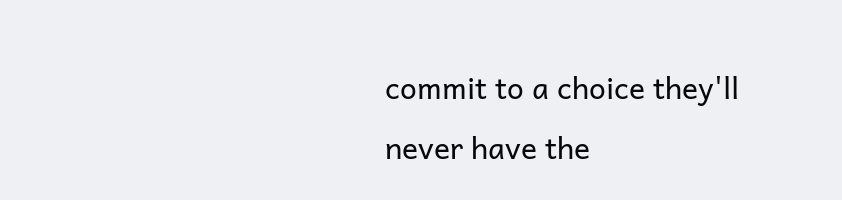commit to a choice they'll never have the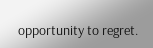opportunity to regret.